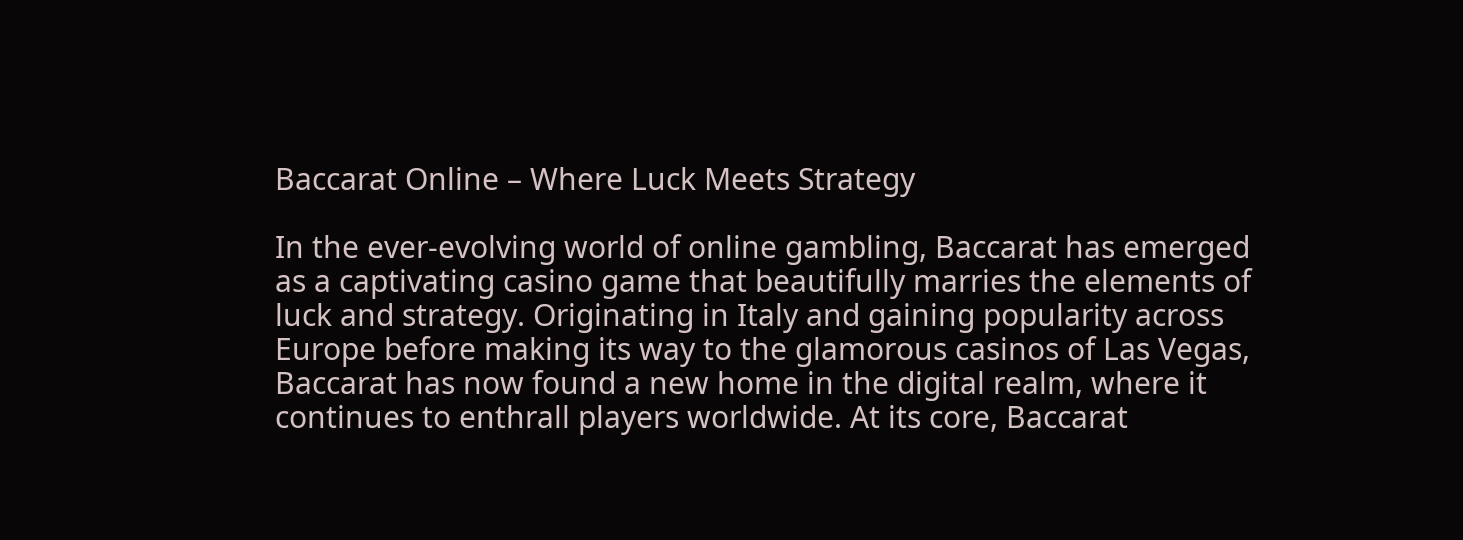Baccarat Online – Where Luck Meets Strategy

In the ever-evolving world of online gambling, Baccarat has emerged as a captivating casino game that beautifully marries the elements of luck and strategy. Originating in Italy and gaining popularity across Europe before making its way to the glamorous casinos of Las Vegas, Baccarat has now found a new home in the digital realm, where it continues to enthrall players worldwide. At its core, Baccarat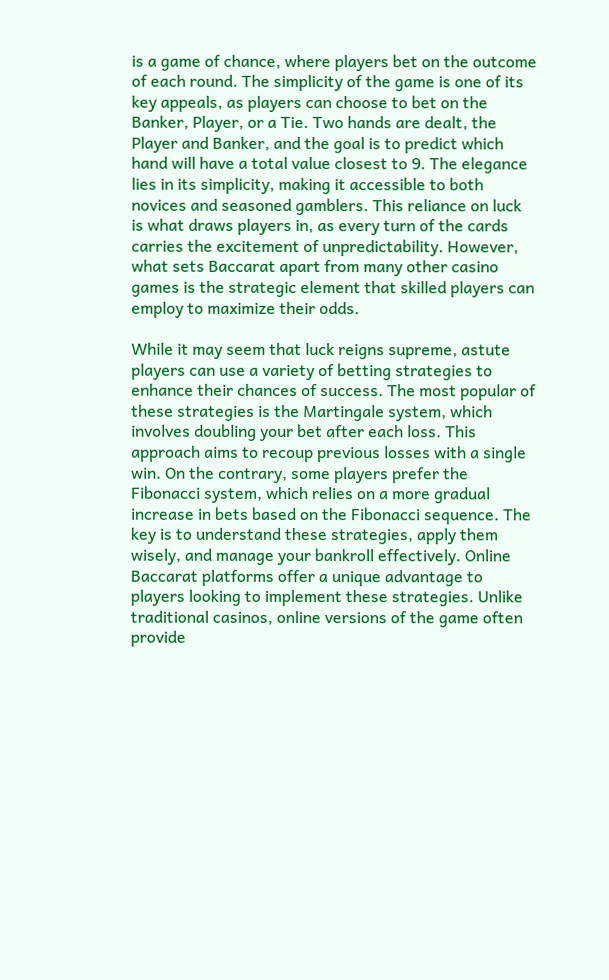is a game of chance, where players bet on the outcome of each round. The simplicity of the game is one of its key appeals, as players can choose to bet on the Banker, Player, or a Tie. Two hands are dealt, the Player and Banker, and the goal is to predict which hand will have a total value closest to 9. The elegance lies in its simplicity, making it accessible to both novices and seasoned gamblers. This reliance on luck is what draws players in, as every turn of the cards carries the excitement of unpredictability. However, what sets Baccarat apart from many other casino games is the strategic element that skilled players can employ to maximize their odds.

While it may seem that luck reigns supreme, astute players can use a variety of betting strategies to enhance their chances of success. The most popular of these strategies is the Martingale system, which involves doubling your bet after each loss. This approach aims to recoup previous losses with a single win. On the contrary, some players prefer the Fibonacci system, which relies on a more gradual increase in bets based on the Fibonacci sequence. The key is to understand these strategies, apply them wisely, and manage your bankroll effectively. Online Baccarat platforms offer a unique advantage to players looking to implement these strategies. Unlike traditional casinos, online versions of the game often provide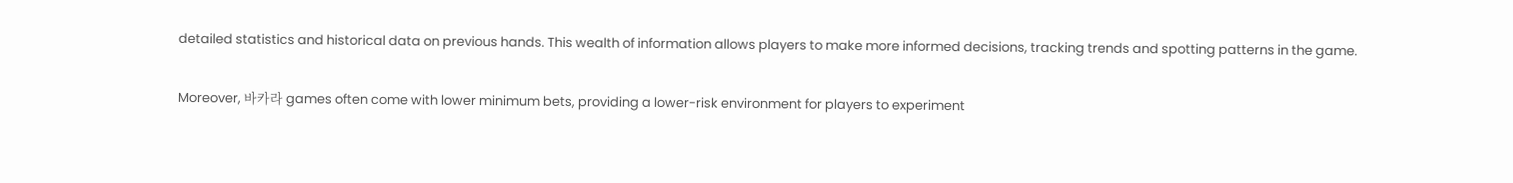detailed statistics and historical data on previous hands. This wealth of information allows players to make more informed decisions, tracking trends and spotting patterns in the game.

Moreover, 바카라 games often come with lower minimum bets, providing a lower-risk environment for players to experiment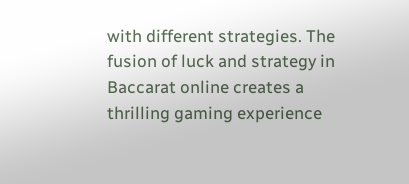with different strategies. The fusion of luck and strategy in Baccarat online creates a thrilling gaming experience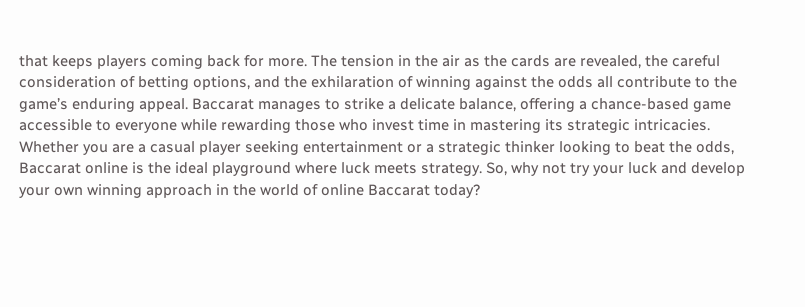that keeps players coming back for more. The tension in the air as the cards are revealed, the careful consideration of betting options, and the exhilaration of winning against the odds all contribute to the game’s enduring appeal. Baccarat manages to strike a delicate balance, offering a chance-based game accessible to everyone while rewarding those who invest time in mastering its strategic intricacies. Whether you are a casual player seeking entertainment or a strategic thinker looking to beat the odds, Baccarat online is the ideal playground where luck meets strategy. So, why not try your luck and develop your own winning approach in the world of online Baccarat today?